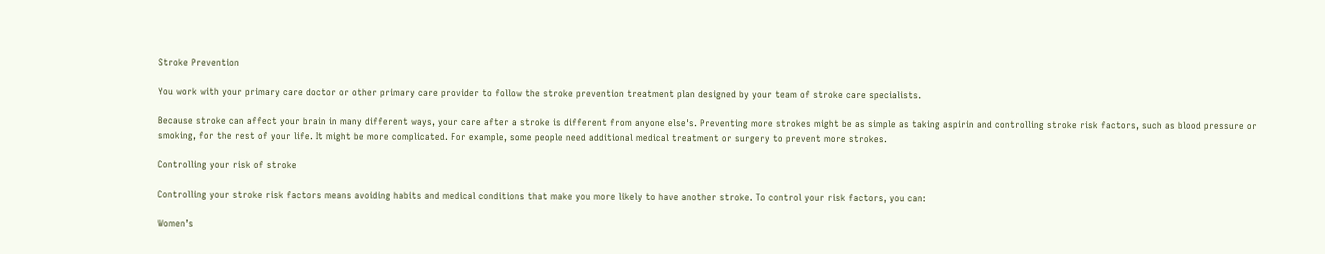Stroke Prevention

You work with your primary care doctor or other primary care provider to follow the stroke prevention treatment plan designed by your team of stroke care specialists.

Because stroke can affect your brain in many different ways, your care after a stroke is different from anyone else's. Preventing more strokes might be as simple as taking aspirin and controlling stroke risk factors, such as blood pressure or smoking, for the rest of your life. It might be more complicated. For example, some people need additional medical treatment or surgery to prevent more strokes.

Controlling your risk of stroke

Controlling your stroke risk factors means avoiding habits and medical conditions that make you more likely to have another stroke. To control your risk factors, you can:

Women’s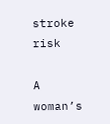stroke risk

A woman’s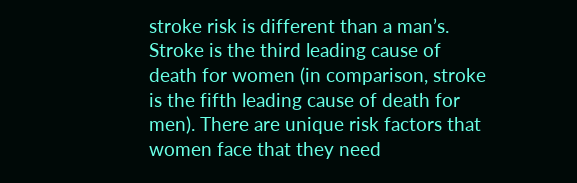stroke risk is different than a man’s. Stroke is the third leading cause of death for women (in comparison, stroke is the fifth leading cause of death for men). There are unique risk factors that women face that they need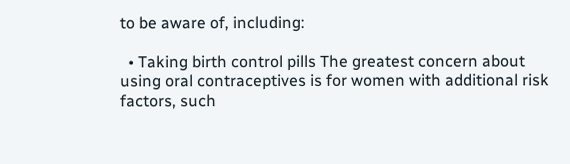to be aware of, including:

  • Taking birth control pills The greatest concern about using oral contraceptives is for women with additional risk factors, such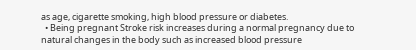as age, cigarette smoking, high blood pressure or diabetes.
  • Being pregnant Stroke risk increases during a normal pregnancy due to natural changes in the body such as increased blood pressure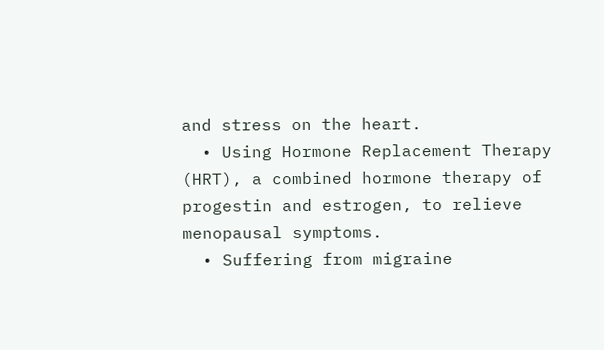and stress on the heart.
  • Using Hormone Replacement Therapy (HRT), a combined hormone therapy of progestin and estrogen, to relieve menopausal symptoms.
  • Suffering from migraine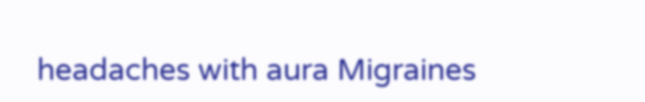headaches with aura Migraines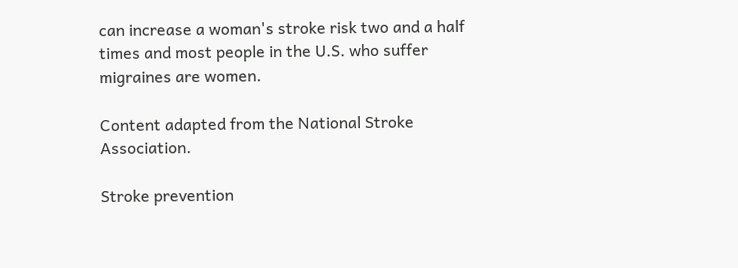can increase a woman's stroke risk two and a half times and most people in the U.S. who suffer migraines are women.

Content adapted from the National Stroke Association.

Stroke prevention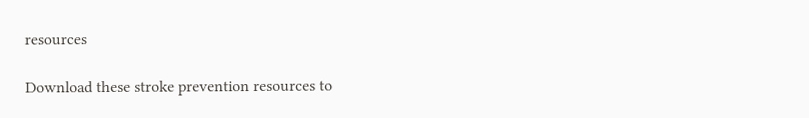resources

Download these stroke prevention resources to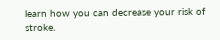learn how you can decrease your risk of stroke.